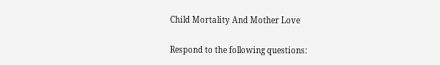Child Mortality And Mother Love

Respond to the following questions: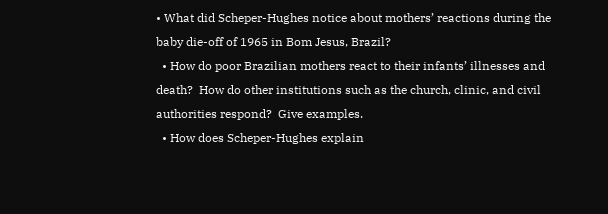• What did Scheper-Hughes notice about mothers’ reactions during the baby die-off of 1965 in Bom Jesus, Brazil?
  • How do poor Brazilian mothers react to their infants’ illnesses and death?  How do other institutions such as the church, clinic, and civil authorities respond?  Give examples.
  • How does Scheper-Hughes explain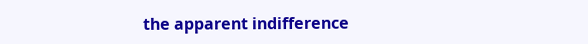the apparent indifference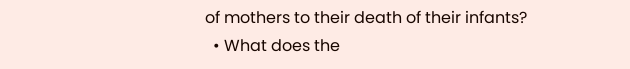of mothers to their death of their infants?
  • What does the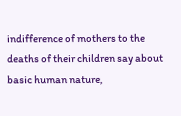indifference of mothers to the deaths of their children say about basic human nature,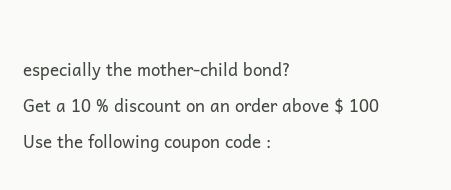especially the mother-child bond?
Get a 10 % discount on an order above $ 100
Use the following coupon code :